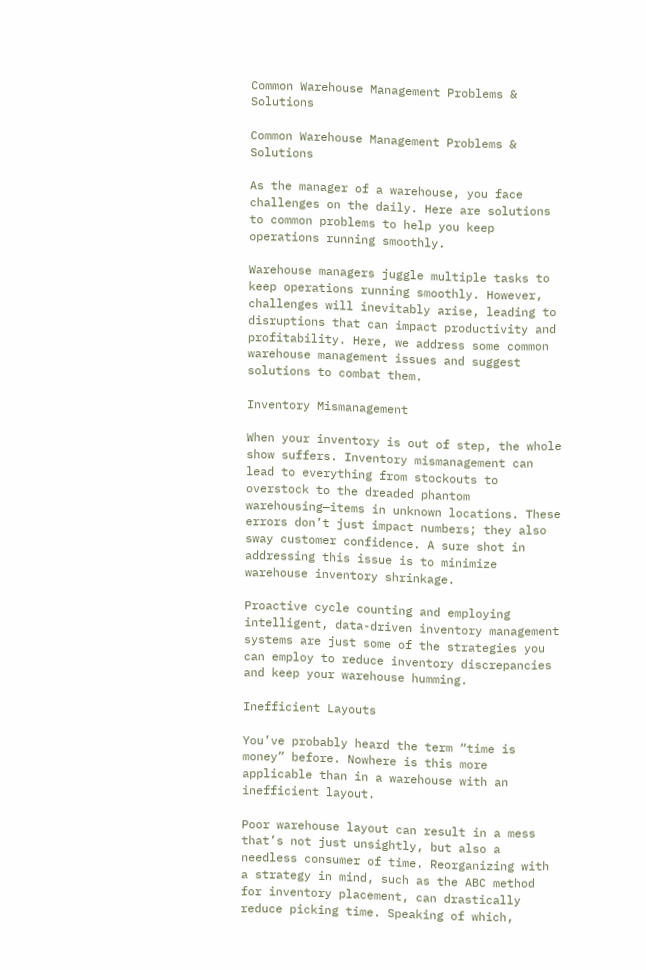Common Warehouse Management Problems & Solutions

Common Warehouse Management Problems & Solutions

As the manager of a warehouse, you face challenges on the daily. Here are solutions to common problems to help you keep operations running smoothly.

Warehouse managers juggle multiple tasks to keep operations running smoothly. However, challenges will inevitably arise, leading to disruptions that can impact productivity and profitability. Here, we address some common warehouse management issues and suggest solutions to combat them.

Inventory Mismanagement

When your inventory is out of step, the whole show suffers. Inventory mismanagement can lead to everything from stockouts to overstock to the dreaded phantom warehousing—items in unknown locations. These errors don’t just impact numbers; they also sway customer confidence. A sure shot in addressing this issue is to minimize warehouse inventory shrinkage.

Proactive cycle counting and employing intelligent, data-driven inventory management systems are just some of the strategies you can employ to reduce inventory discrepancies and keep your warehouse humming.

Inefficient Layouts

You’ve probably heard the term “time is money” before. Nowhere is this more applicable than in a warehouse with an inefficient layout.

Poor warehouse layout can result in a mess that’s not just unsightly, but also a needless consumer of time. Reorganizing with a strategy in mind, such as the ABC method for inventory placement, can drastically reduce picking time. Speaking of which,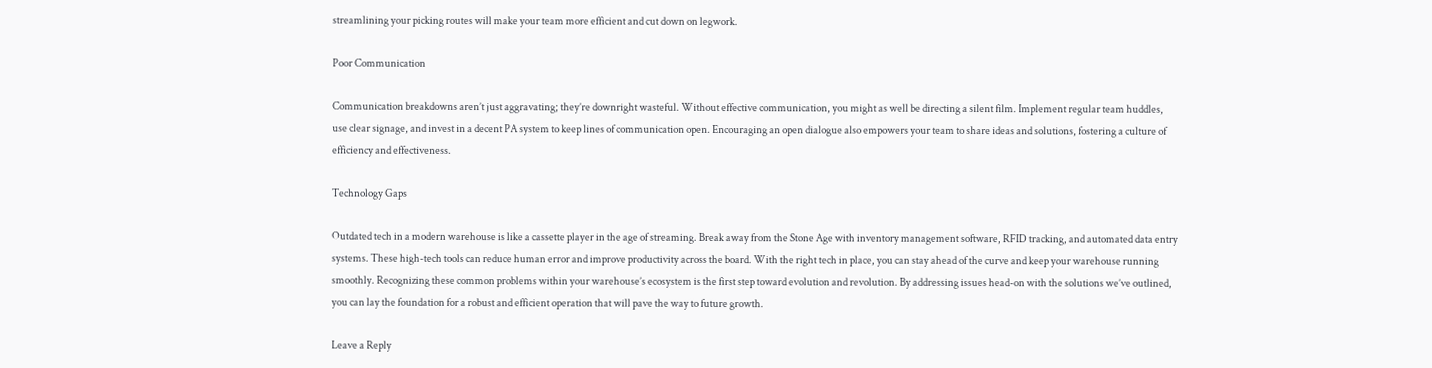streamlining your picking routes will make your team more efficient and cut down on legwork.

Poor Communication

Communication breakdowns aren’t just aggravating; they’re downright wasteful. Without effective communication, you might as well be directing a silent film. Implement regular team huddles, use clear signage, and invest in a decent PA system to keep lines of communication open. Encouraging an open dialogue also empowers your team to share ideas and solutions, fostering a culture of efficiency and effectiveness.

Technology Gaps

Outdated tech in a modern warehouse is like a cassette player in the age of streaming. Break away from the Stone Age with inventory management software, RFID tracking, and automated data entry systems. These high-tech tools can reduce human error and improve productivity across the board. With the right tech in place, you can stay ahead of the curve and keep your warehouse running smoothly. Recognizing these common problems within your warehouse’s ecosystem is the first step toward evolution and revolution. By addressing issues head-on with the solutions we’ve outlined, you can lay the foundation for a robust and efficient operation that will pave the way to future growth.

Leave a Reply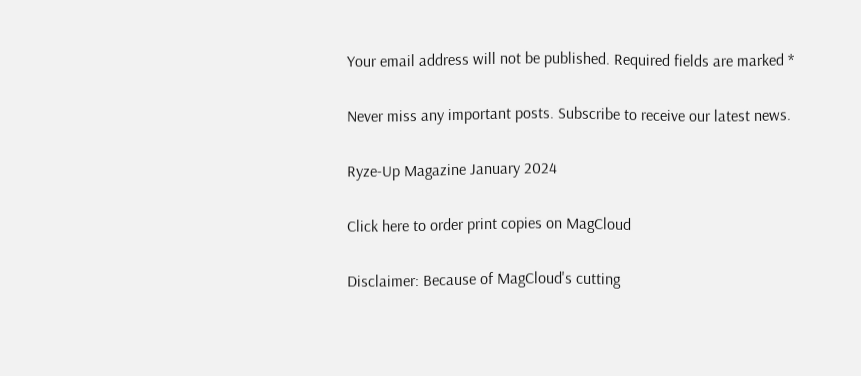Your email address will not be published. Required fields are marked *

Never miss any important posts. Subscribe to receive our latest news.

Ryze-Up Magazine January 2024

Click here to order print copies on MagCloud

Disclaimer: Because of MagCloud's cutting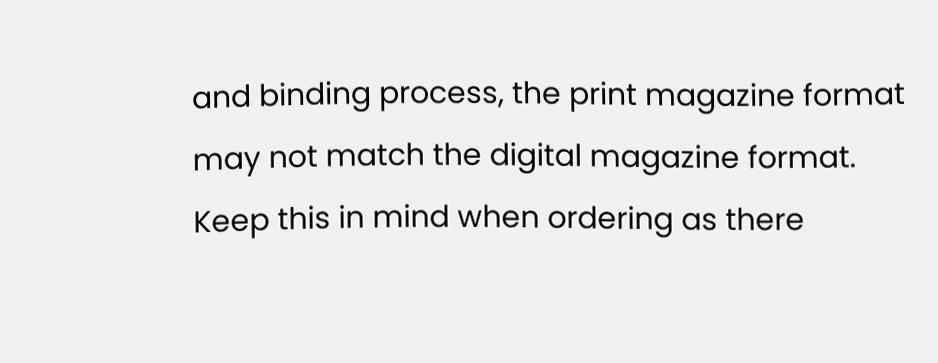and binding process, the print magazine format may not match the digital magazine format. Keep this in mind when ordering as there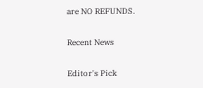are NO REFUNDS.

Recent News

Editor's Pick